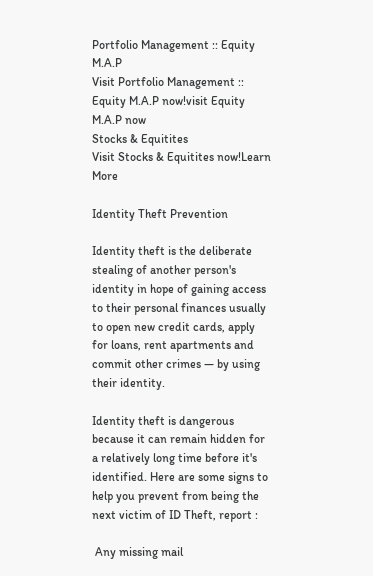Portfolio Management :: Equity M.A.P
Visit Portfolio Management :: Equity M.A.P now!visit Equity M.A.P now
Stocks & Equitites
Visit Stocks & Equitites now!Learn More

Identity Theft Prevention

Identity theft is the deliberate stealing of another person's identity in hope of gaining access to their personal finances usually to open new credit cards, apply for loans, rent apartments and commit other crimes — by using their identity.

Identity theft is dangerous because it can remain hidden for a relatively long time before it's identified. Here are some signs to help you prevent from being the next victim of ID Theft, report :

 Any missing mail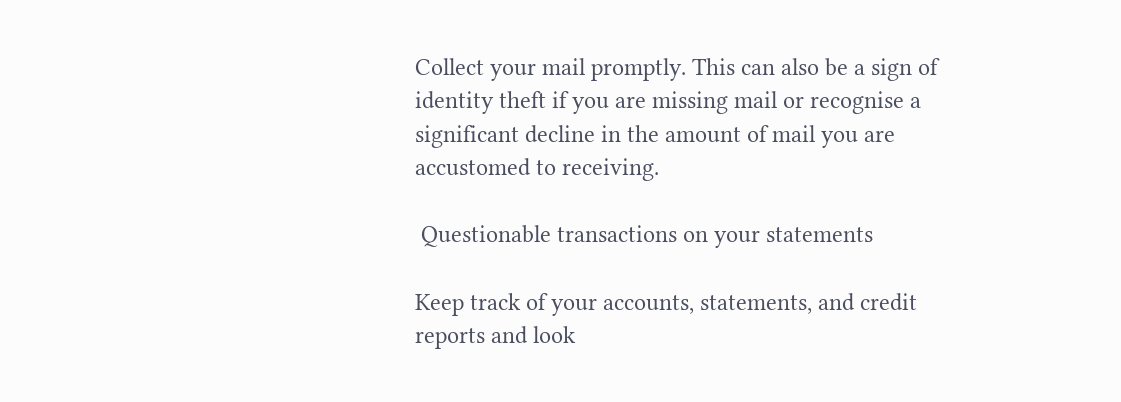Collect your mail promptly. This can also be a sign of identity theft if you are missing mail or recognise a significant decline in the amount of mail you are accustomed to receiving.

 Questionable transactions on your statements

Keep track of your accounts, statements, and credit reports and look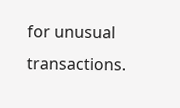for unusual transactions.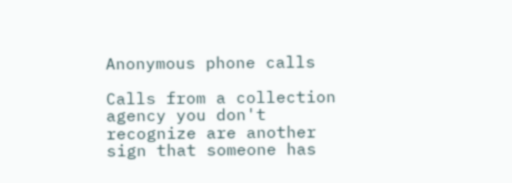Anonymous phone calls

Calls from a collection agency you don't recognize are another sign that someone has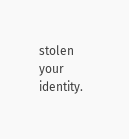stolen your identity.